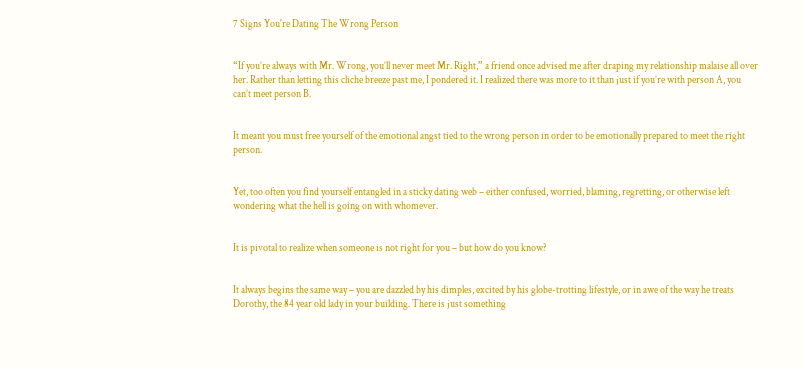7 Signs You're Dating The Wrong Person


“If you’re always with Mr. Wrong, you’ll never meet Mr. Right,” a friend once advised me after draping my relationship malaise all over her. Rather than letting this cliche breeze past me, I pondered it. I realized there was more to it than just if you’re with person A, you can’t meet person B.


It meant you must free yourself of the emotional angst tied to the wrong person in order to be emotionally prepared to meet the right person.


Yet, too often you find yourself entangled in a sticky dating web – either confused, worried, blaming, regretting, or otherwise left wondering what the hell is going on with whomever.


It is pivotal to realize when someone is not right for you – but how do you know?


It always begins the same way – you are dazzled by his dimples, excited by his globe-trotting lifestyle, or in awe of the way he treats Dorothy, the 84 year old lady in your building. There is just something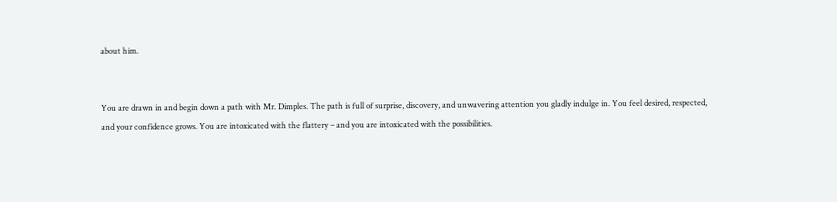about him.


You are drawn in and begin down a path with Mr. Dimples. The path is full of surprise, discovery, and unwavering attention you gladly indulge in. You feel desired, respected, and your confidence grows. You are intoxicated with the flattery – and you are intoxicated with the possibilities.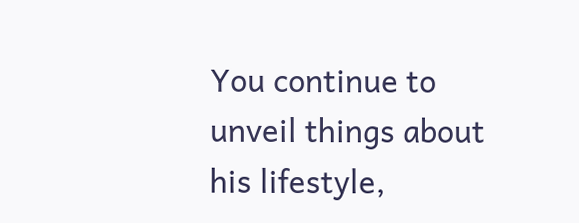You continue to unveil things about his lifestyle,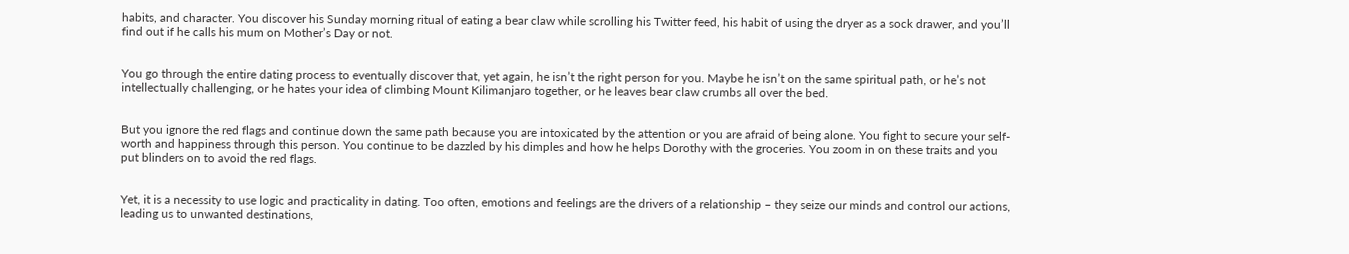habits, and character. You discover his Sunday morning ritual of eating a bear claw while scrolling his Twitter feed, his habit of using the dryer as a sock drawer, and you’ll find out if he calls his mum on Mother’s Day or not.


You go through the entire dating process to eventually discover that, yet again, he isn’t the right person for you. Maybe he isn’t on the same spiritual path, or he’s not intellectually challenging, or he hates your idea of climbing Mount Kilimanjaro together, or he leaves bear claw crumbs all over the bed.


But you ignore the red flags and continue down the same path because you are intoxicated by the attention or you are afraid of being alone. You fight to secure your self-worth and happiness through this person. You continue to be dazzled by his dimples and how he helps Dorothy with the groceries. You zoom in on these traits and you put blinders on to avoid the red flags.


Yet, it is a necessity to use logic and practicality in dating. Too often, emotions and feelings are the drivers of a relationship – they seize our minds and control our actions, leading us to unwanted destinations,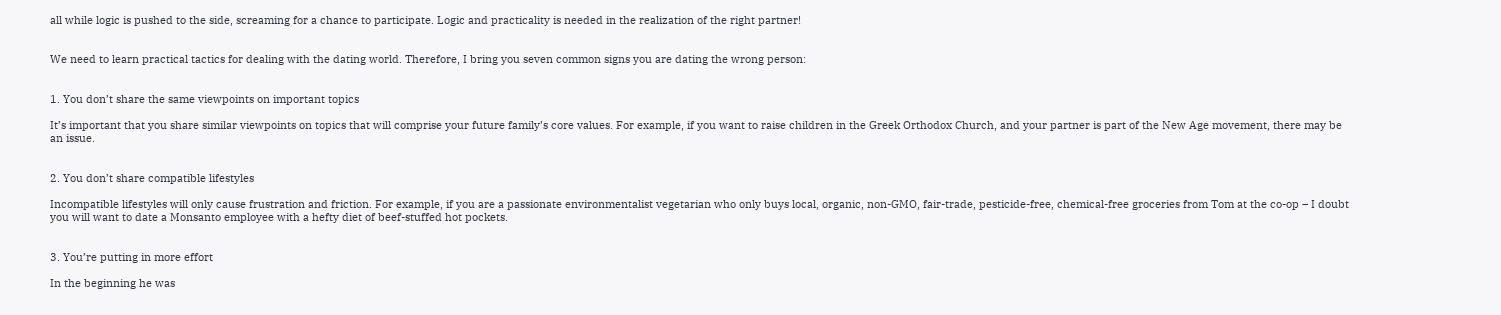all while logic is pushed to the side, screaming for a chance to participate. Logic and practicality is needed in the realization of the right partner!


We need to learn practical tactics for dealing with the dating world. Therefore, I bring you seven common signs you are dating the wrong person:


1. You don’t share the same viewpoints on important topics

It’s important that you share similar viewpoints on topics that will comprise your future family’s core values. For example, if you want to raise children in the Greek Orthodox Church, and your partner is part of the New Age movement, there may be an issue.


2. You don’t share compatible lifestyles

Incompatible lifestyles will only cause frustration and friction. For example, if you are a passionate environmentalist vegetarian who only buys local, organic, non-GMO, fair-trade, pesticide-free, chemical-free groceries from Tom at the co-op – I doubt you will want to date a Monsanto employee with a hefty diet of beef-stuffed hot pockets.


3. You’re putting in more effort

In the beginning he was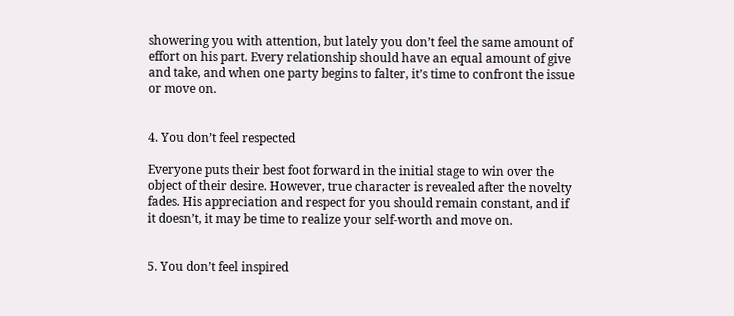showering you with attention, but lately you don’t feel the same amount of effort on his part. Every relationship should have an equal amount of give and take, and when one party begins to falter, it’s time to confront the issue or move on.


4. You don’t feel respected

Everyone puts their best foot forward in the initial stage to win over the object of their desire. However, true character is revealed after the novelty fades. His appreciation and respect for you should remain constant, and if it doesn’t, it may be time to realize your self-worth and move on.


5. You don’t feel inspired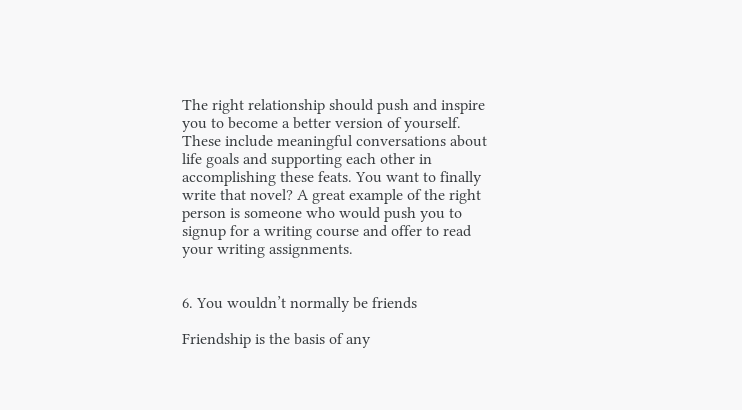The right relationship should push and inspire you to become a better version of yourself. These include meaningful conversations about life goals and supporting each other in accomplishing these feats. You want to finally write that novel? A great example of the right person is someone who would push you to signup for a writing course and offer to read your writing assignments.


6. You wouldn’t normally be friends

Friendship is the basis of any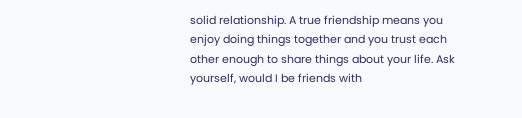solid relationship. A true friendship means you enjoy doing things together and you trust each other enough to share things about your life. Ask yourself, would I be friends with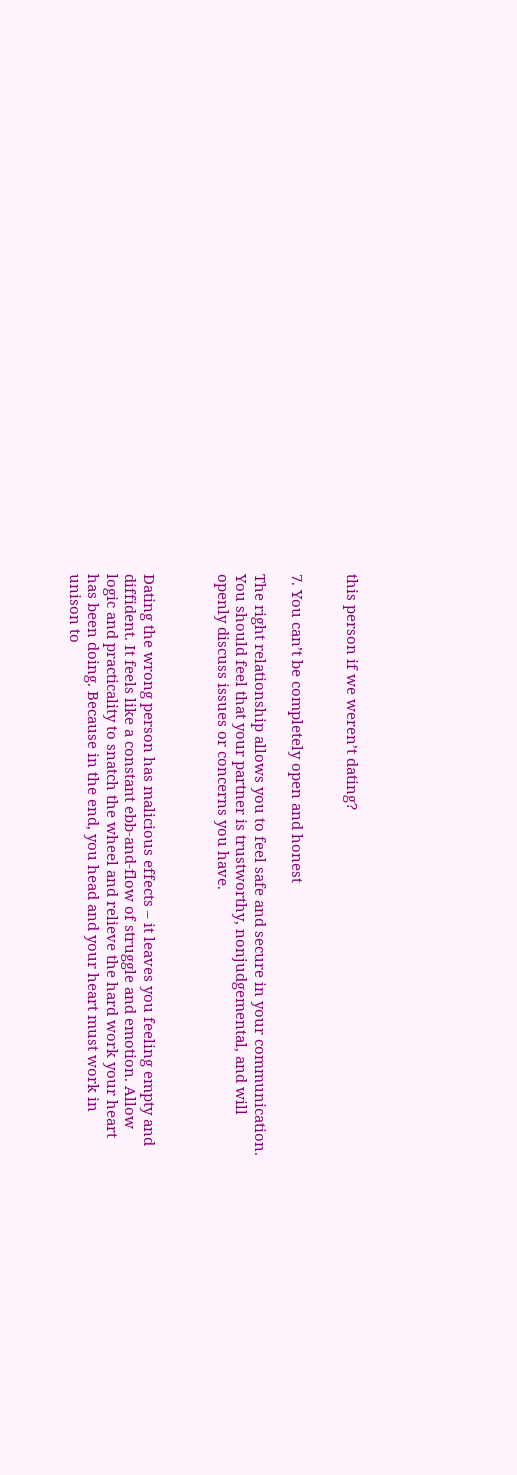this person if we weren’t dating?


7. You can’t be completely open and honest

The right relationship allows you to feel safe and secure in your communication. You should feel that your partner is trustworthy, nonjudgemental, and will openly discuss issues or concerns you have.



Dating the wrong person has malicious effects – it leaves you feeling empty and diffident. It feels like a constant ebb-and-flow of struggle and emotion. Allow logic and practicality to snatch the wheel and relieve the hard work your heart has been doing. Because in the end, you head and your heart must work in unison to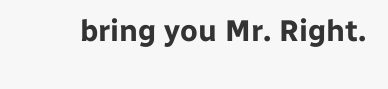bring you Mr. Right.